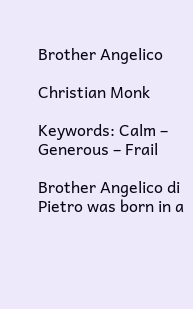Brother Angelico

Christian Monk

Keywords: Calm – Generous – Frail

Brother Angelico di Pietro was born in a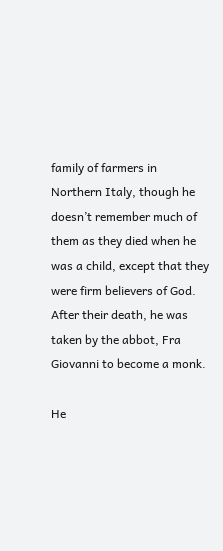family of farmers in Northern Italy, though he doesn’t remember much of them as they died when he was a child, except that they were firm believers of God. After their death, he was taken by the abbot, Fra Giovanni to become a monk.

He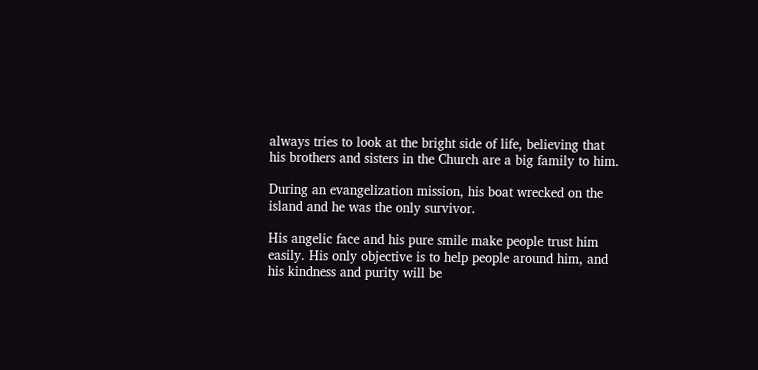always tries to look at the bright side of life, believing that his brothers and sisters in the Church are a big family to him.

During an evangelization mission, his boat wrecked on the island and he was the only survivor.

His angelic face and his pure smile make people trust him easily. His only objective is to help people around him, and his kindness and purity will be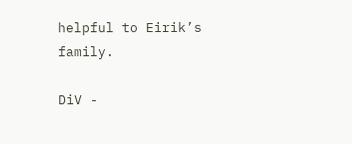helpful to Eirik’s family.

DiV -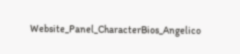Website_Panel_CharacterBios_Angelico